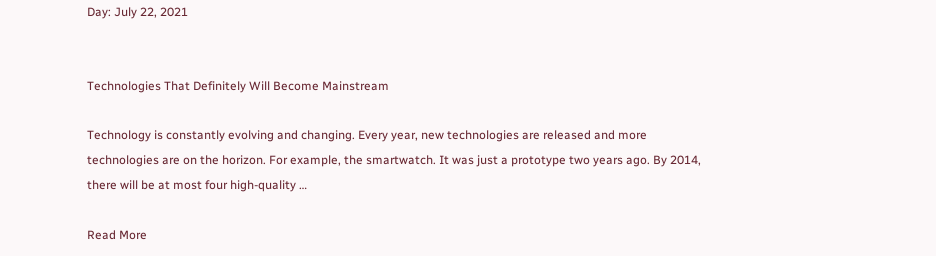Day: July 22, 2021


Technologies That Definitely Will Become Mainstream

Technology is constantly evolving and changing. Every year, new technologies are released and more technologies are on the horizon. For example, the smartwatch. It was just a prototype two years ago. By 2014, there will be at most four high-quality …

Read More